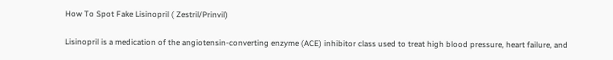How To Spot Fake Lisinopril ( Zestril/Prinvil)

Lisinopril is a medication of the angiotensin-converting enzyme (ACE) inhibitor class used to treat high blood pressure, heart failure, and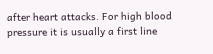after heart attacks. For high blood pressure it is usually a first line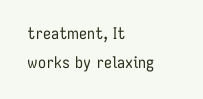treatment, It works by relaxing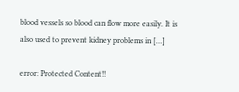blood vessels so blood can flow more easily. It is also used to prevent kidney problems in […]

error: Protected Content!!